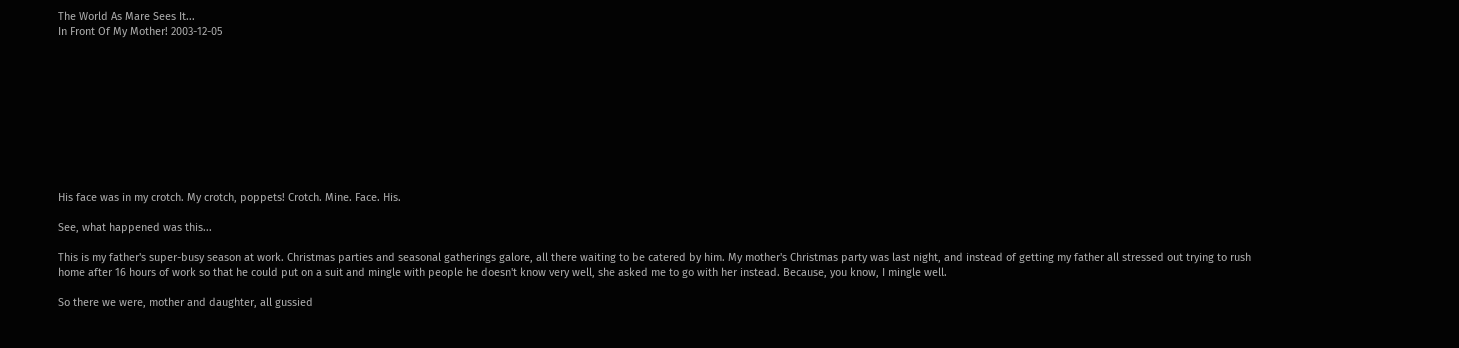The World As Mare Sees It...
In Front Of My Mother! 2003-12-05










His face was in my crotch. My crotch, poppets! Crotch. Mine. Face. His.

See, what happened was this...

This is my father's super-busy season at work. Christmas parties and seasonal gatherings galore, all there waiting to be catered by him. My mother's Christmas party was last night, and instead of getting my father all stressed out trying to rush home after 16 hours of work so that he could put on a suit and mingle with people he doesn't know very well, she asked me to go with her instead. Because, you know, I mingle well.

So there we were, mother and daughter, all gussied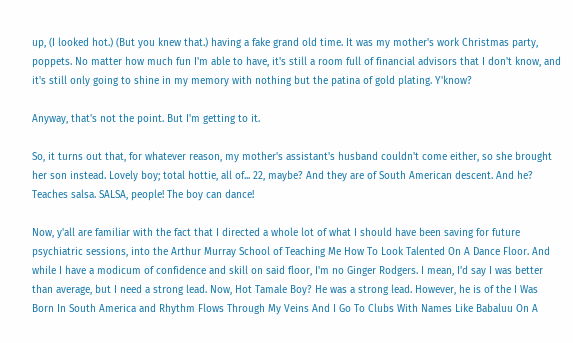up, (I looked hot.) (But you knew that.) having a fake grand old time. It was my mother's work Christmas party, poppets. No matter how much fun I'm able to have, it's still a room full of financial advisors that I don't know, and it's still only going to shine in my memory with nothing but the patina of gold plating. Y'know?

Anyway, that's not the point. But I'm getting to it.

So, it turns out that, for whatever reason, my mother's assistant's husband couldn't come either, so she brought her son instead. Lovely boy; total hottie, all of... 22, maybe? And they are of South American descent. And he? Teaches salsa. SALSA, people! The boy can dance!

Now, y'all are familiar with the fact that I directed a whole lot of what I should have been saving for future psychiatric sessions, into the Arthur Murray School of Teaching Me How To Look Talented On A Dance Floor. And while I have a modicum of confidence and skill on said floor, I'm no Ginger Rodgers. I mean, I'd say I was better than average, but I need a strong lead. Now, Hot Tamale Boy? He was a strong lead. However, he is of the I Was Born In South America and Rhythm Flows Through My Veins And I Go To Clubs With Names Like Babaluu On A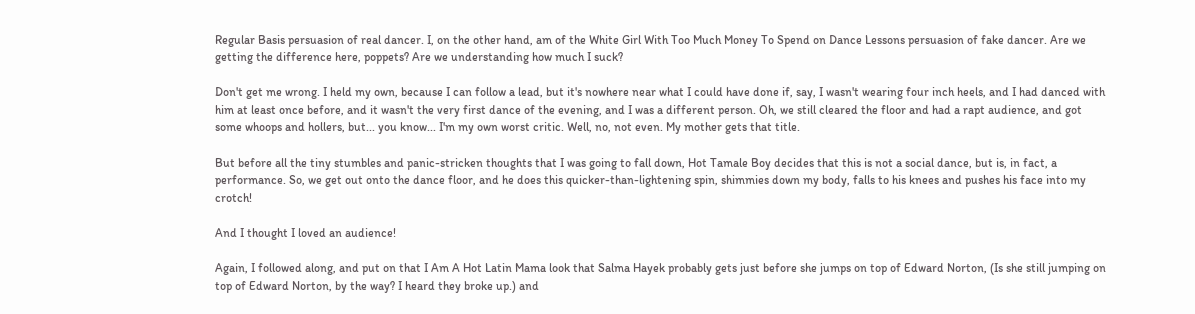Regular Basis persuasion of real dancer. I, on the other hand, am of the White Girl With Too Much Money To Spend on Dance Lessons persuasion of fake dancer. Are we getting the difference here, poppets? Are we understanding how much I suck?

Don't get me wrong. I held my own, because I can follow a lead, but it's nowhere near what I could have done if, say, I wasn't wearing four inch heels, and I had danced with him at least once before, and it wasn't the very first dance of the evening, and I was a different person. Oh, we still cleared the floor and had a rapt audience, and got some whoops and hollers, but... you know... I'm my own worst critic. Well, no, not even. My mother gets that title.

But before all the tiny stumbles and panic-stricken thoughts that I was going to fall down, Hot Tamale Boy decides that this is not a social dance, but is, in fact, a performance. So, we get out onto the dance floor, and he does this quicker-than-lightening spin, shimmies down my body, falls to his knees and pushes his face into my crotch!

And I thought I loved an audience!

Again, I followed along, and put on that I Am A Hot Latin Mama look that Salma Hayek probably gets just before she jumps on top of Edward Norton, (Is she still jumping on top of Edward Norton, by the way? I heard they broke up.) and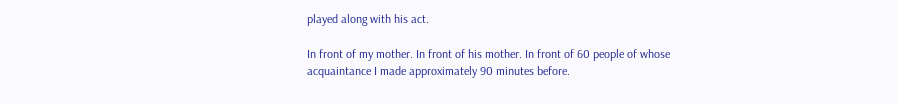played along with his act.

In front of my mother. In front of his mother. In front of 60 people of whose acquaintance I made approximately 90 minutes before.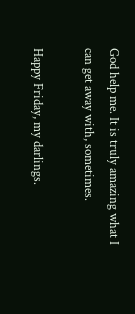God help me. It is truly amazing what I can get away with, sometimes.

Happy Friday, my darlings.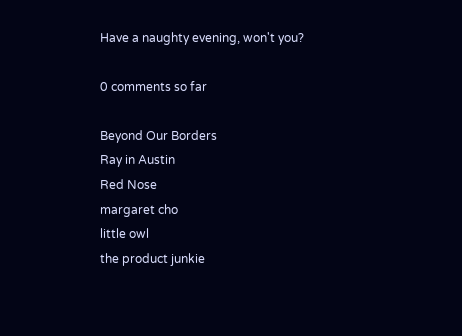Have a naughty evening, won't you?

0 comments so far

Beyond Our Borders
Ray in Austin
Red Nose
margaret cho
little owl
the product junkie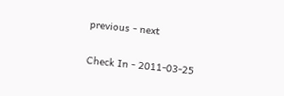previous - next

Check In - 2011-03-25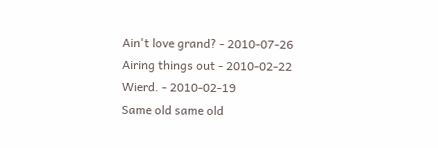Ain't love grand? - 2010-07-26
Airing things out - 2010-02-22
Wierd. - 2010-02-19
Same old same old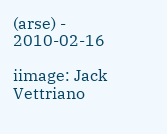(arse) - 2010-02-16

iimage: Jack Vettriano